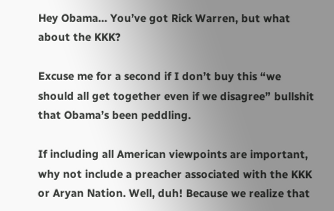Hey Obama… You’ve got Rick Warren, but what about the KKK?

Excuse me for a second if I don’t buy this “we should all get together even if we disagree” bullshit that Obama’s been peddling.

If including all American viewpoints are important, why not include a preacher associated with the KKK or Aryan Nation. Well, duh! Because we realize that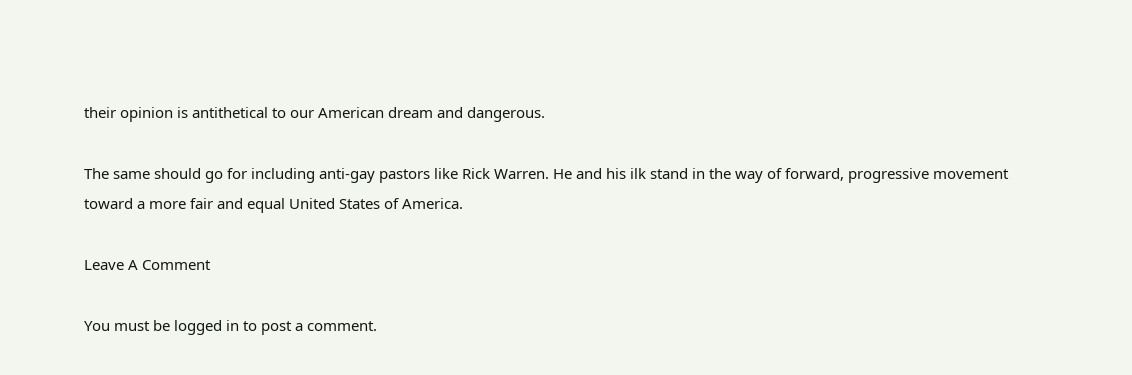their opinion is antithetical to our American dream and dangerous.

The same should go for including anti-gay pastors like Rick Warren. He and his ilk stand in the way of forward, progressive movement toward a more fair and equal United States of America.

Leave A Comment

You must be logged in to post a comment.